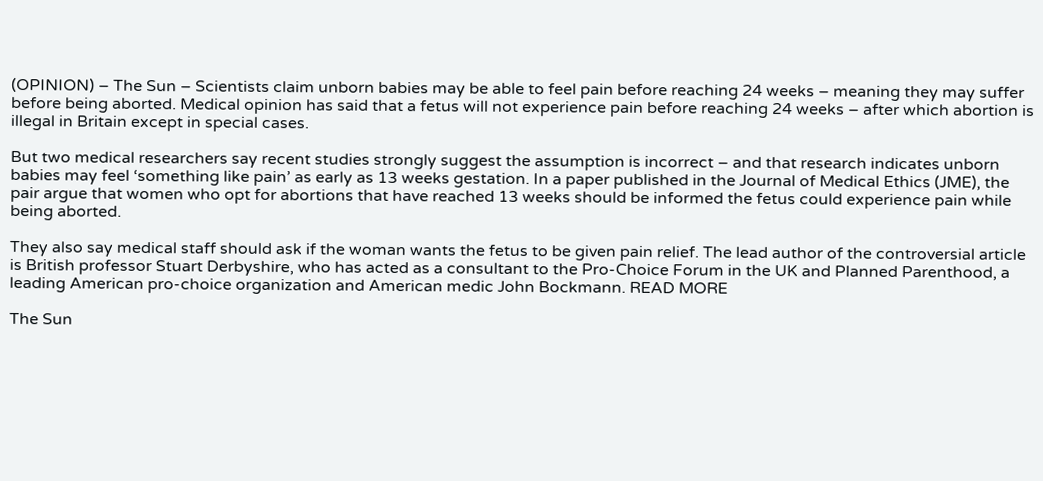(OPINION) – The Sun – Scientists claim unborn babies may be able to feel pain before reaching 24 weeks – meaning they may suffer before being aborted. Medical opinion has said that a fetus will not experience pain before reaching 24 weeks – after which abortion is illegal in Britain except in special cases.

But two medical researchers say recent studies strongly suggest the assumption is incorrect – and that research indicates unborn babies may feel ‘something like pain’ as early as 13 weeks gestation. In a paper published in the Journal of Medical Ethics (JME), the pair argue that women who opt for abortions that have reached 13 weeks should be informed the fetus could experience pain while being aborted.

They also say medical staff should ask if the woman wants the fetus to be given pain relief. The lead author of the controversial article is British professor Stuart Derbyshire, who has acted as a consultant to the Pro-Choice Forum in the UK and Planned Parenthood, a leading American pro-choice organization and American medic John Bockmann. READ MORE

The Sun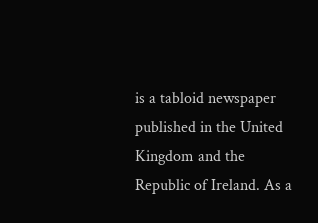is a tabloid newspaper published in the United Kingdom and the Republic of Ireland. As a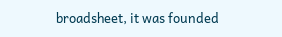broadsheet, it was founded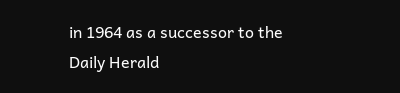in 1964 as a successor to the Daily Herald